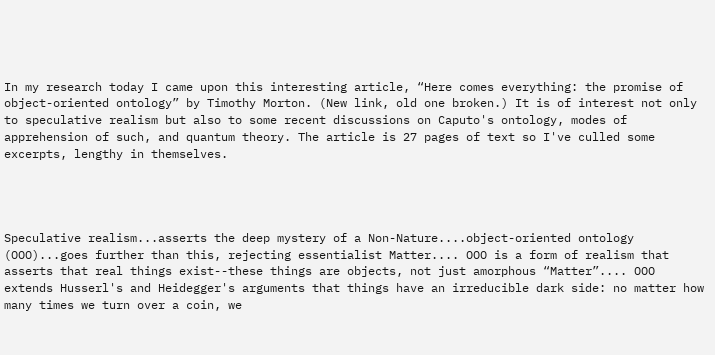In my research today I came upon this interesting article, “Here comes everything: the promise of object-oriented ontology” by Timothy Morton. (New link, old one broken.) It is of interest not only to speculative realism but also to some recent discussions on Caputo's ontology, modes of apprehension of such, and quantum theory. The article is 27 pages of text so I've culled some excerpts, lengthy in themselves.




Speculative realism...asserts the deep mystery of a Non-Nature....object-oriented ontology (OOO)...goes further than this, rejecting essentialist Matter.... OOO is a form of realism that asserts that real things exist--these things are objects, not just amorphous “Matter”.... OOO extends Husserl's and Heidegger's arguments that things have an irreducible dark side: no matter how many times we turn over a coin, we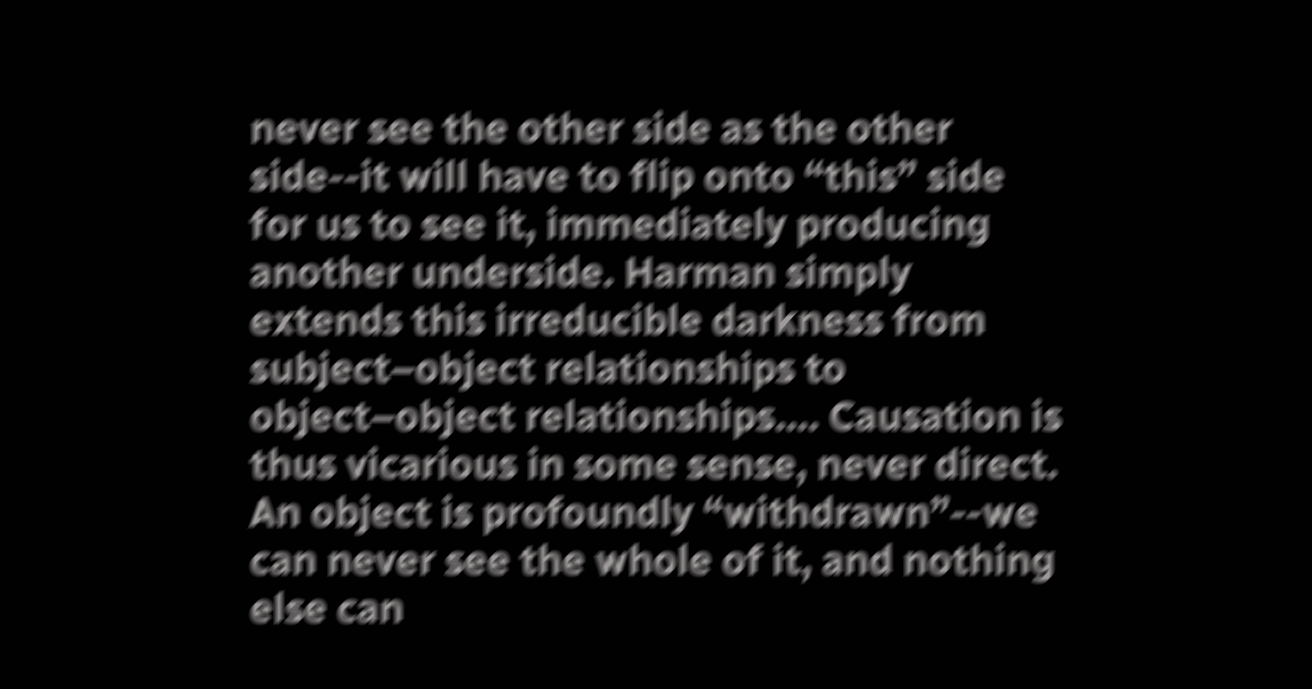never see the other side as the other side--it will have to flip onto “this” side for us to see it, immediately producing another underside. Harman simply extends this irreducible darkness from subject–object relationships to object–object relationships.... Causation is thus vicarious in some sense, never direct. An object is profoundly “withdrawn”--we can never see the whole of it, and nothing else can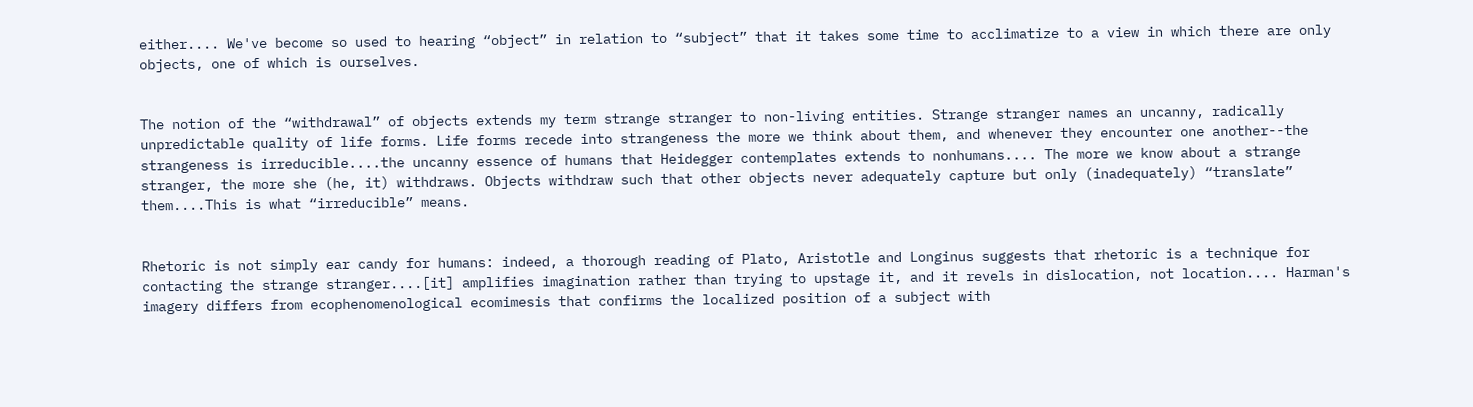either.... We've become so used to hearing “object” in relation to “subject” that it takes some time to acclimatize to a view in which there are only objects, one of which is ourselves.


The notion of the “withdrawal” of objects extends my term strange stranger to non-living entities. Strange stranger names an uncanny, radically unpredictable quality of life forms. Life forms recede into strangeness the more we think about them, and whenever they encounter one another--the strangeness is irreducible....the uncanny essence of humans that Heidegger contemplates extends to nonhumans.... The more we know about a strange stranger, the more she (he, it) withdraws. Objects withdraw such that other objects never adequately capture but only (inadequately) “translate” them....This is what “irreducible” means.


Rhetoric is not simply ear candy for humans: indeed, a thorough reading of Plato, Aristotle and Longinus suggests that rhetoric is a technique for contacting the strange stranger....[it] amplifies imagination rather than trying to upstage it, and it revels in dislocation, not location.... Harman's imagery differs from ecophenomenological ecomimesis that confirms the localized position of a subject with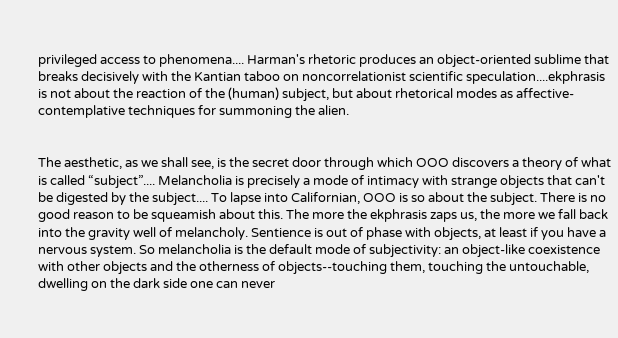privileged access to phenomena.... Harman's rhetoric produces an object-oriented sublime that breaks decisively with the Kantian taboo on noncorrelationist scientific speculation....ekphrasis is not about the reaction of the (human) subject, but about rhetorical modes as affective-contemplative techniques for summoning the alien.


The aesthetic, as we shall see, is the secret door through which OOO discovers a theory of what is called “subject”.... Melancholia is precisely a mode of intimacy with strange objects that can't be digested by the subject.... To lapse into Californian, OOO is so about the subject. There is no good reason to be squeamish about this. The more the ekphrasis zaps us, the more we fall back into the gravity well of melancholy. Sentience is out of phase with objects, at least if you have a nervous system. So melancholia is the default mode of subjectivity: an object-like coexistence with other objects and the otherness of objects--touching them, touching the untouchable, dwelling on the dark side one can never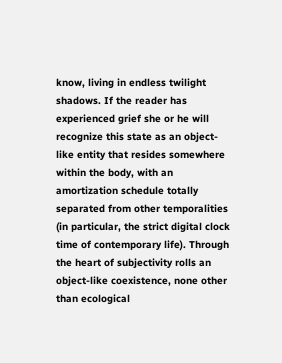know, living in endless twilight shadows. If the reader has experienced grief she or he will recognize this state as an object-like entity that resides somewhere within the body, with an amortization schedule totally separated from other temporalities (in particular, the strict digital clock time of contemporary life). Through the heart of subjectivity rolls an object-like coexistence, none other than ecological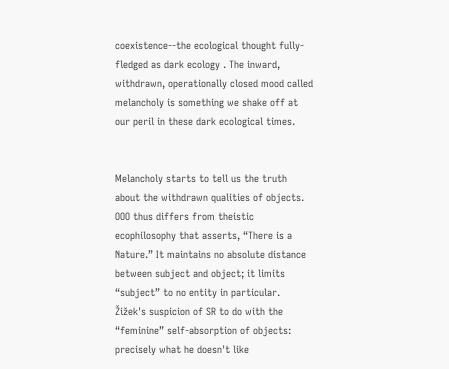coexistence--the ecological thought fully-fledged as dark ecology . The inward, withdrawn, operationally closed mood called melancholy is something we shake off at our peril in these dark ecological times.


Melancholy starts to tell us the truth about the withdrawn qualities of objects. OOO thus differs from theistic ecophilosophy that asserts, “There is a Nature.” It maintains no absolute distance between subject and object; it limits “subject” to no entity in particular. Žižek's suspicion of SR to do with the “feminine” self-absorption of objects: precisely what he doesn't like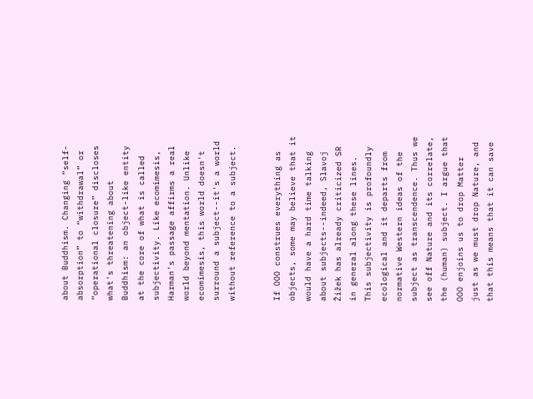about Buddhism. Changing “self-absorption” to “withdrawal” or “operational closure” discloses what's threatening about Buddhism: an object-like entity at the core of what is called subjectivity. Like ecomimesis, Harman's passage affirms a real world beyond mentation. Unlike ecomimesis, this world doesn't surround a subject--it's a world without reference to a subject.


If OOO construes everything as objects, some may believe that it would have a hard time talking about subjects--indeed, Slavoj Žižek has already criticized SR in general along these lines. This subjectivity is profoundly ecological and it departs from normative Western ideas of the subject as transcendence. Thus we see off Nature and its correlate, the (human) subject. I argue that OOO enjoins us to drop Matter just as we must drop Nature, and that this means that it can save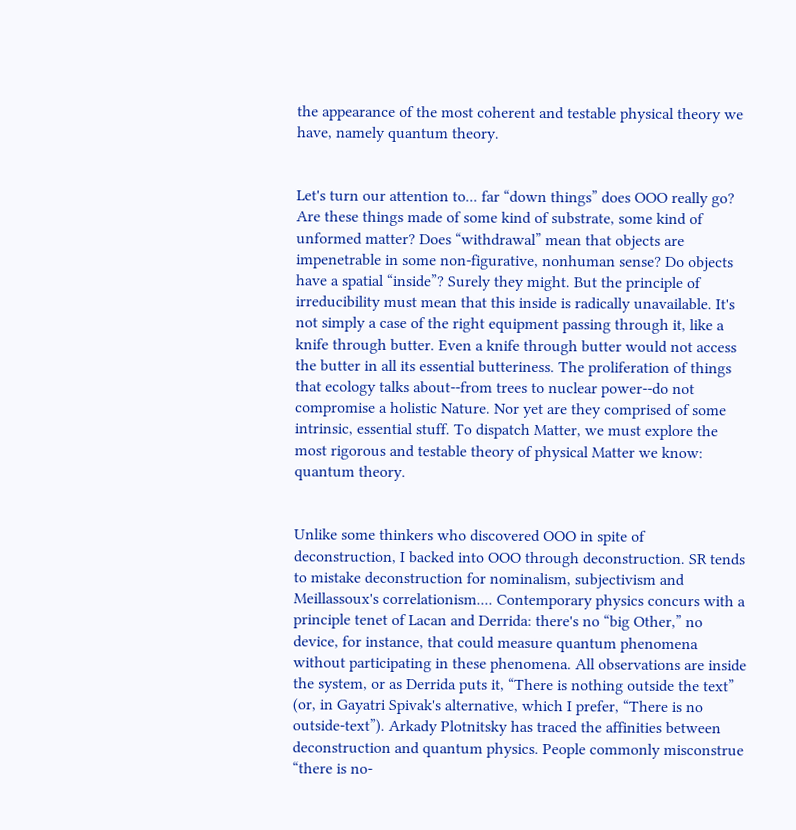the appearance of the most coherent and testable physical theory we have, namely quantum theory.


Let's turn our attention to... far “down things” does OOO really go? Are these things made of some kind of substrate, some kind of unformed matter? Does “withdrawal” mean that objects are impenetrable in some non-figurative, nonhuman sense? Do objects have a spatial “inside”? Surely they might. But the principle of irreducibility must mean that this inside is radically unavailable. It's not simply a case of the right equipment passing through it, like a knife through butter. Even a knife through butter would not access the butter in all its essential butteriness. The proliferation of things that ecology talks about--from trees to nuclear power--do not compromise a holistic Nature. Nor yet are they comprised of some intrinsic, essential stuff. To dispatch Matter, we must explore the most rigorous and testable theory of physical Matter we know: quantum theory.


Unlike some thinkers who discovered OOO in spite of deconstruction, I backed into OOO through deconstruction. SR tends to mistake deconstruction for nominalism, subjectivism and Meillassoux's correlationism.... Contemporary physics concurs with a principle tenet of Lacan and Derrida: there's no “big Other,” no device, for instance, that could measure quantum phenomena without participating in these phenomena. All observations are inside the system, or as Derrida puts it, “There is nothing outside the text” (or, in Gayatri Spivak's alternative, which I prefer, “There is no outside-text”). Arkady Plotnitsky has traced the affinities between deconstruction and quantum physics. People commonly misconstrue “there is no-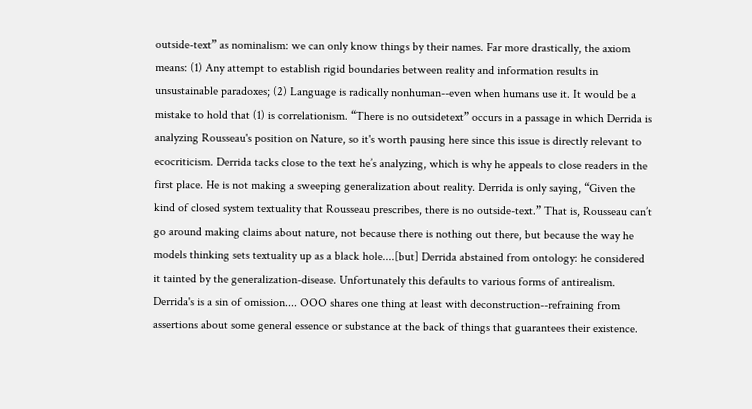outside-text” as nominalism: we can only know things by their names. Far more drastically, the axiom means: (1) Any attempt to establish rigid boundaries between reality and information results in unsustainable paradoxes; (2) Language is radically nonhuman--even when humans use it. It would be a mistake to hold that (1) is correlationism. “There is no outsidetext” occurs in a passage in which Derrida is analyzing Rousseau's position on Nature, so it's worth pausing here since this issue is directly relevant to ecocriticism. Derrida tacks close to the text he’s analyzing, which is why he appeals to close readers in the first place. He is not making a sweeping generalization about reality. Derrida is only saying, “Given the kind of closed system textuality that Rousseau prescribes, there is no outside-text.” That is, Rousseau can’t go around making claims about nature, not because there is nothing out there, but because the way he models thinking sets textuality up as a black hole....[but] Derrida abstained from ontology: he considered it tainted by the generalization-disease. Unfortunately this defaults to various forms of antirealism. Derrida's is a sin of omission.... OOO shares one thing at least with deconstruction--refraining from assertions about some general essence or substance at the back of things that guarantees their existence.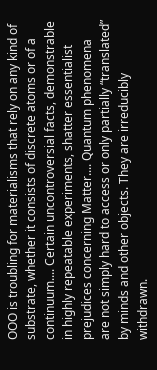OOO is troubling for materialisms that rely on any kind of substrate, whether it consists of discrete atoms or of a continuum.... Certain uncontroversial facts, demonstrable in highly repeatable experiments, shatter essentialist prejudices concerning Matter.... Quantum phenomena are not simply hard to access or only partially “translated” by minds and other objects. They are irreducibly withdrawn.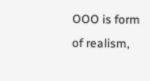OOO is form of realism,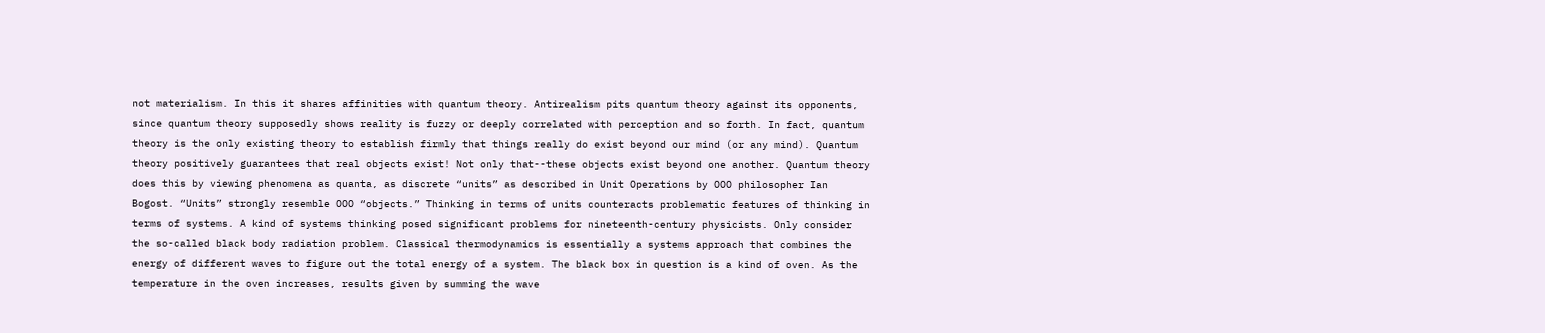not materialism. In this it shares affinities with quantum theory. Antirealism pits quantum theory against its opponents, since quantum theory supposedly shows reality is fuzzy or deeply correlated with perception and so forth. In fact, quantum theory is the only existing theory to establish firmly that things really do exist beyond our mind (or any mind). Quantum theory positively guarantees that real objects exist! Not only that--these objects exist beyond one another. Quantum theory does this by viewing phenomena as quanta, as discrete “units” as described in Unit Operations by OOO philosopher Ian Bogost. “Units” strongly resemble OOO “objects.” Thinking in terms of units counteracts problematic features of thinking in terms of systems. A kind of systems thinking posed significant problems for nineteenth-century physicists. Only consider the so-called black body radiation problem. Classical thermodynamics is essentially a systems approach that combines the energy of different waves to figure out the total energy of a system. The black box in question is a kind of oven. As the temperature in the oven increases, results given by summing the wave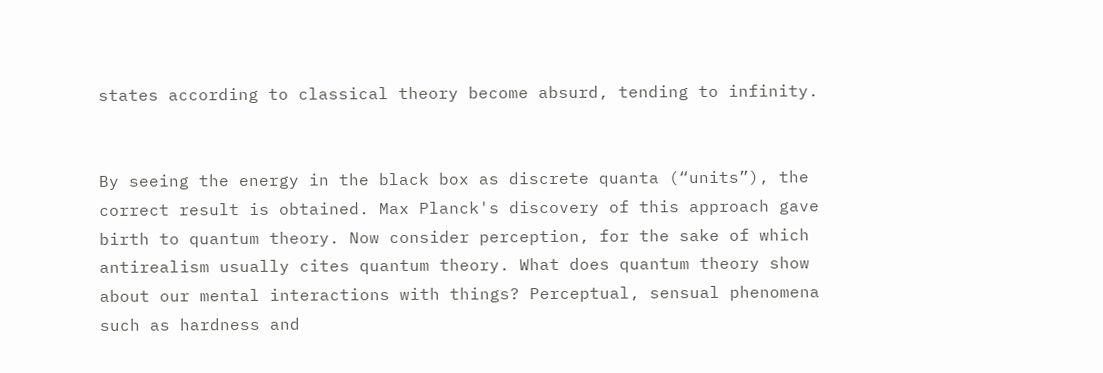states according to classical theory become absurd, tending to infinity.


By seeing the energy in the black box as discrete quanta (“units”), the correct result is obtained. Max Planck's discovery of this approach gave birth to quantum theory. Now consider perception, for the sake of which antirealism usually cites quantum theory. What does quantum theory show about our mental interactions with things? Perceptual, sensual phenomena such as hardness and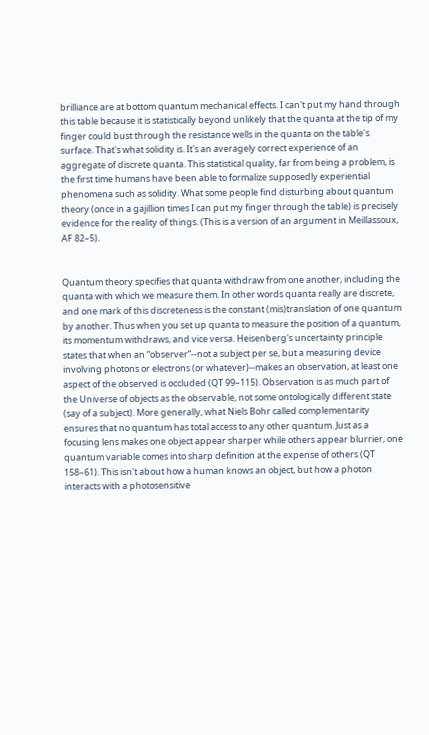brilliance are at bottom quantum mechanical effects. I can't put my hand through this table because it is statistically beyond unlikely that the quanta at the tip of my finger could bust through the resistance wells in the quanta on the table's surface. That's what solidity is. It's an averagely correct experience of an aggregate of discrete quanta. This statistical quality, far from being a problem, is the first time humans have been able to formalize supposedly experiential phenomena such as solidity. What some people find disturbing about quantum theory (once in a gajillion times I can put my finger through the table) is precisely evidence for the reality of things. (This is a version of an argument in Meillassoux, AF 82–5).


Quantum theory specifies that quanta withdraw from one another, including the quanta with which we measure them. In other words quanta really are discrete, and one mark of this discreteness is the constant (mis)translation of one quantum by another. Thus when you set up quanta to measure the position of a quantum, its momentum withdraws, and vice versa. Heisenberg's uncertainty principle states that when an “observer”--not a subject per se, but a measuring device involving photons or electrons (or whatever)--makes an observation, at least one aspect of the observed is occluded (QT 99–115). Observation is as much part of the Universe of objects as the observable, not some ontologically different state (say of a subject). More generally, what Niels Bohr called complementarity ensures that no quantum has total access to any other quantum. Just as a focusing lens makes one object appear sharper while others appear blurrier, one quantum variable comes into sharp definition at the expense of others (QT 158–61). This isn't about how a human knows an object, but how a photon interacts with a photosensitive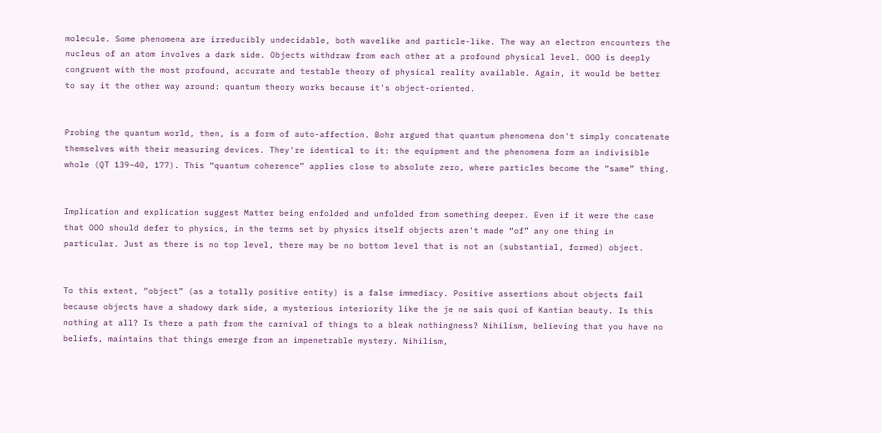molecule. Some phenomena are irreducibly undecidable, both wavelike and particle-like. The way an electron encounters the nucleus of an atom involves a dark side. Objects withdraw from each other at a profound physical level. OOO is deeply congruent with the most profound, accurate and testable theory of physical reality available. Again, it would be better to say it the other way around: quantum theory works because it's object-oriented.


Probing the quantum world, then, is a form of auto-affection. Bohr argued that quantum phenomena don't simply concatenate themselves with their measuring devices. They're identical to it: the equipment and the phenomena form an indivisible whole (QT 139–40, 177). This “quantum coherence” applies close to absolute zero, where particles become the “same” thing.


Implication and explication suggest Matter being enfolded and unfolded from something deeper. Even if it were the case that OOO should defer to physics, in the terms set by physics itself objects aren't made “of” any one thing in particular. Just as there is no top level, there may be no bottom level that is not an (substantial, formed) object.


To this extent, “object” (as a totally positive entity) is a false immediacy. Positive assertions about objects fail because objects have a shadowy dark side, a mysterious interiority like the je ne sais quoi of Kantian beauty. Is this nothing at all? Is there a path from the carnival of things to a bleak nothingness? Nihilism, believing that you have no beliefs, maintains that things emerge from an impenetrable mystery. Nihilism,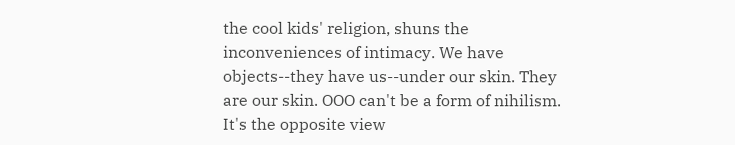the cool kids' religion, shuns the inconveniences of intimacy. We have objects--they have us--under our skin. They are our skin. OOO can't be a form of nihilism. It's the opposite view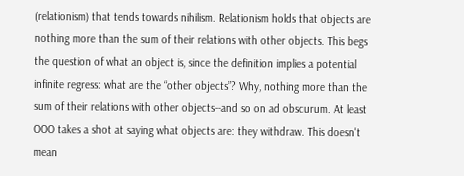(relationism) that tends towards nihilism. Relationism holds that objects are nothing more than the sum of their relations with other objects. This begs the question of what an object is, since the definition implies a potential infinite regress: what are the “other objects”? Why, nothing more than the sum of their relations with other objects--and so on ad obscurum. At least OOO takes a shot at saying what objects are: they withdraw. This doesn't mean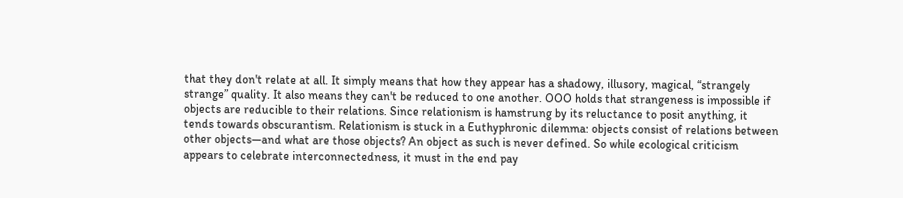that they don't relate at all. It simply means that how they appear has a shadowy, illusory, magical, “strangely strange” quality. It also means they can't be reduced to one another. OOO holds that strangeness is impossible if objects are reducible to their relations. Since relationism is hamstrung by its reluctance to posit anything, it tends towards obscurantism. Relationism is stuck in a Euthyphronic dilemma: objects consist of relations between other objects—and what are those objects? An object as such is never defined. So while ecological criticism appears to celebrate interconnectedness, it must in the end pay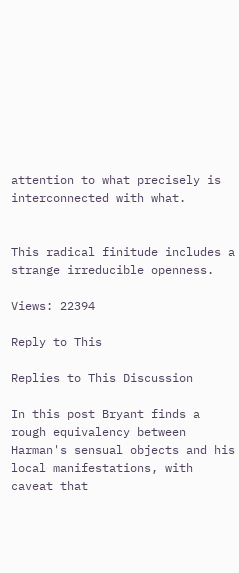attention to what precisely is interconnected with what.


This radical finitude includes a strange irreducible openness.

Views: 22394

Reply to This

Replies to This Discussion

In this post Bryant finds a rough equivalency between Harman's sensual objects and his local manifestations, with caveat that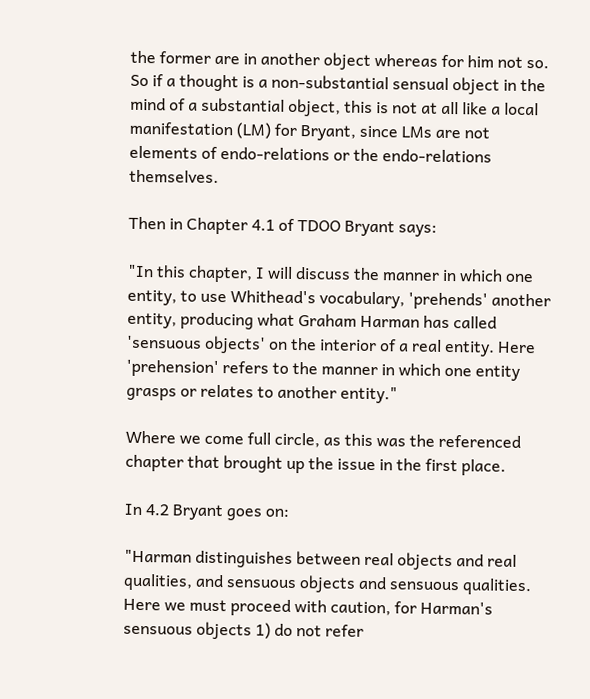the former are in another object whereas for him not so. So if a thought is a non-substantial sensual object in the mind of a substantial object, this is not at all like a local manifestation (LM) for Bryant, since LMs are not elements of endo-relations or the endo-relations themselves.

Then in Chapter 4.1 of TDOO Bryant says:

"In this chapter, I will discuss the manner in which one entity, to use Whithead's vocabulary, 'prehends' another entity, producing what Graham Harman has called 'sensuous objects' on the interior of a real entity. Here 'prehension' refers to the manner in which one entity grasps or relates to another entity."

Where we come full circle, as this was the referenced chapter that brought up the issue in the first place.

In 4.2 Bryant goes on:

"Harman distinguishes between real objects and real qualities, and sensuous objects and sensuous qualities. Here we must proceed with caution, for Harman's sensuous objects 1) do not refer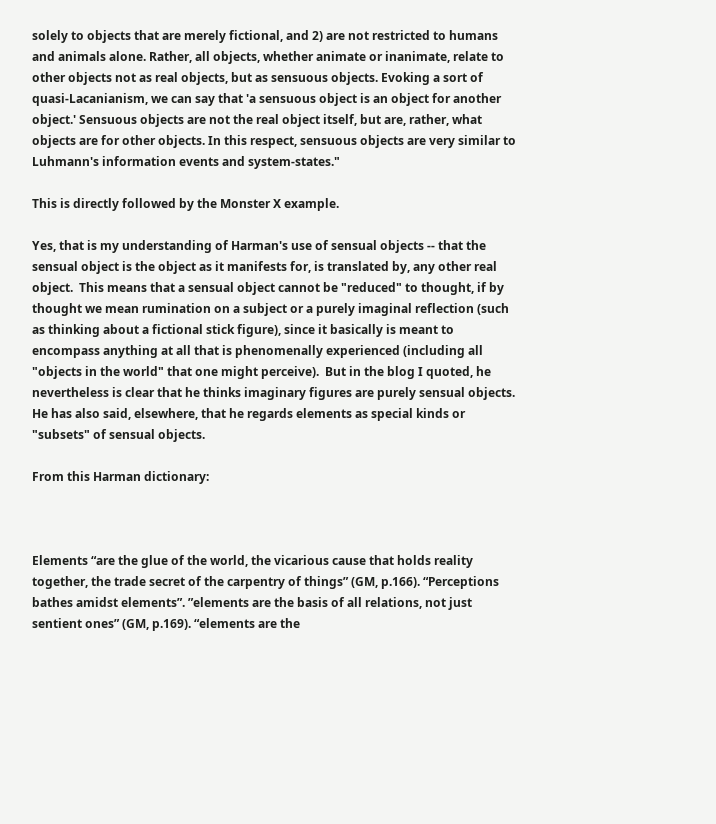solely to objects that are merely fictional, and 2) are not restricted to humans and animals alone. Rather, all objects, whether animate or inanimate, relate to other objects not as real objects, but as sensuous objects. Evoking a sort of quasi-Lacanianism, we can say that 'a sensuous object is an object for another object.' Sensuous objects are not the real object itself, but are, rather, what objects are for other objects. In this respect, sensuous objects are very similar to Luhmann's information events and system-states."

This is directly followed by the Monster X example.

Yes, that is my understanding of Harman's use of sensual objects -- that the sensual object is the object as it manifests for, is translated by, any other real object.  This means that a sensual object cannot be "reduced" to thought, if by thought we mean rumination on a subject or a purely imaginal reflection (such as thinking about a fictional stick figure), since it basically is meant to encompass anything at all that is phenomenally experienced (including all "objects in the world" that one might perceive).  But in the blog I quoted, he nevertheless is clear that he thinks imaginary figures are purely sensual objects.  He has also said, elsewhere, that he regards elements as special kinds or "subsets" of sensual objects.

From this Harman dictionary:



Elements “are the glue of the world, the vicarious cause that holds reality together, the trade secret of the carpentry of things” (GM, p.166). “Perceptions bathes amidst elements”. ”elements are the basis of all relations, not just sentient ones” (GM, p.169). “elements are the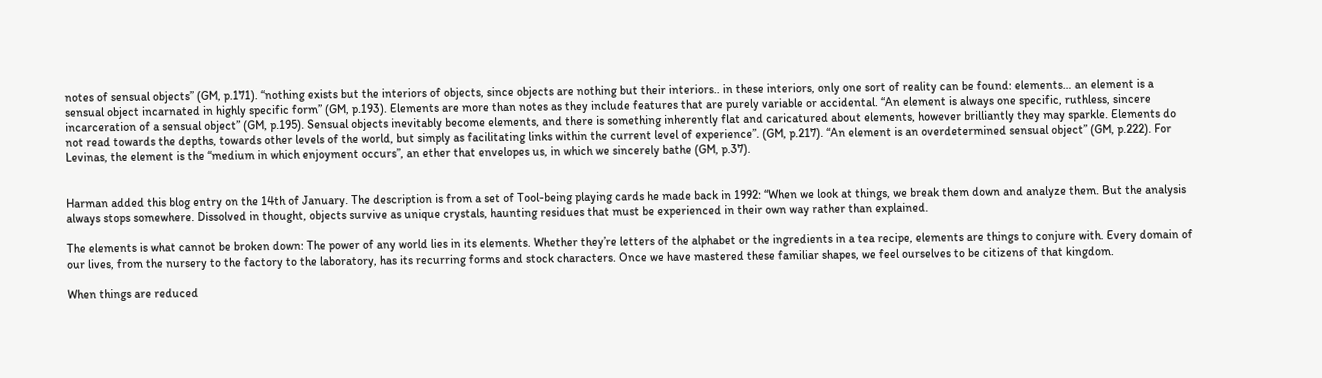notes of sensual objects” (GM, p.171). “nothing exists but the interiors of objects, since objects are nothing but their interiors.. in these interiors, only one sort of reality can be found: elements… an element is a sensual object incarnated in highly specific form” (GM, p.193). Elements are more than notes as they include features that are purely variable or accidental. “An element is always one specific, ruthless, sincere incarceration of a sensual object” (GM, p.195). Sensual objects inevitably become elements, and there is something inherently flat and caricatured about elements, however brilliantly they may sparkle. Elements do not read towards the depths, towards other levels of the world, but simply as facilitating links within the current level of experience”. (GM, p.217). “An element is an overdetermined sensual object” (GM, p.222). For Levinas, the element is the “medium in which enjoyment occurs”, an ether that envelopes us, in which we sincerely bathe (GM, p.37).


Harman added this blog entry on the 14th of January. The description is from a set of Tool-being playing cards he made back in 1992: “When we look at things, we break them down and analyze them. But the analysis always stops somewhere. Dissolved in thought, objects survive as unique crystals, haunting residues that must be experienced in their own way rather than explained.

The elements is what cannot be broken down: The power of any world lies in its elements. Whether they’re letters of the alphabet or the ingredients in a tea recipe, elements are things to conjure with. Every domain of our lives, from the nursery to the factory to the laboratory, has its recurring forms and stock characters. Once we have mastered these familiar shapes, we feel ourselves to be citizens of that kingdom.

When things are reduced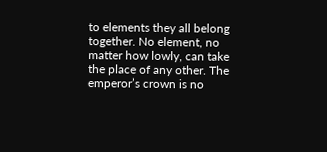to elements they all belong together. No element, no matter how lowly, can take the place of any other. The emperor’s crown is no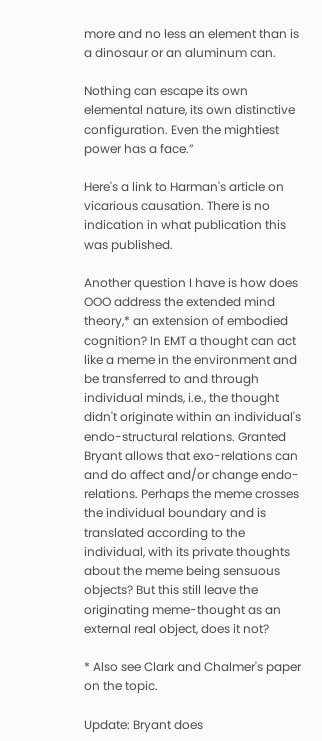more and no less an element than is a dinosaur or an aluminum can.

Nothing can escape its own elemental nature, its own distinctive configuration. Even the mightiest power has a face.”

Here's a link to Harman's article on vicarious causation. There is no indication in what publication this was published.

Another question I have is how does OOO address the extended mind theory,* an extension of embodied cognition? In EMT a thought can act like a meme in the environment and be transferred to and through individual minds, i.e., the thought didn't originate within an individual's endo-structural relations. Granted Bryant allows that exo-relations can and do affect and/or change endo-relations. Perhaps the meme crosses the individual boundary and is translated according to the individual, with its private thoughts about the meme being sensuous objects? But this still leave the originating meme-thought as an external real object, does it not?

* Also see Clark and Chalmer's paper on the topic.

Update: Bryant does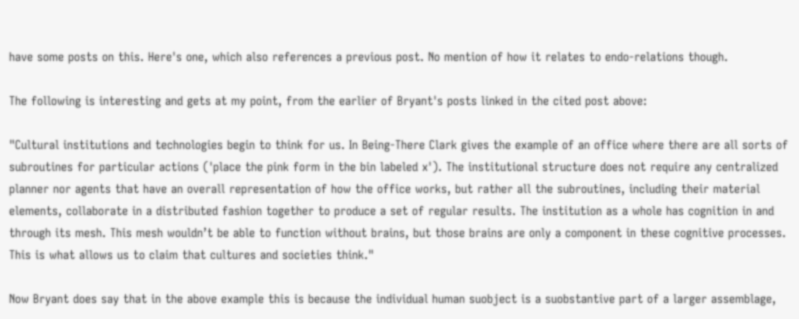have some posts on this. Here's one, which also references a previous post. No mention of how it relates to endo-relations though.

The following is interesting and gets at my point, from the earlier of Bryant's posts linked in the cited post above:

"Cultural institutions and technologies begin to think for us. In Being-There Clark gives the example of an office where there are all sorts of subroutines for particular actions ('place the pink form in the bin labeled x'). The institutional structure does not require any centralized planner nor agents that have an overall representation of how the office works, but rather all the subroutines, including their material elements, collaborate in a distributed fashion together to produce a set of regular results. The institution as a whole has cognition in and through its mesh. This mesh wouldn’t be able to function without brains, but those brains are only a component in these cognitive processes. This is what allows us to claim that cultures and societies think."

Now Bryant does say that in the above example this is because the individual human suobject is a suobstantive part of a larger assemblage,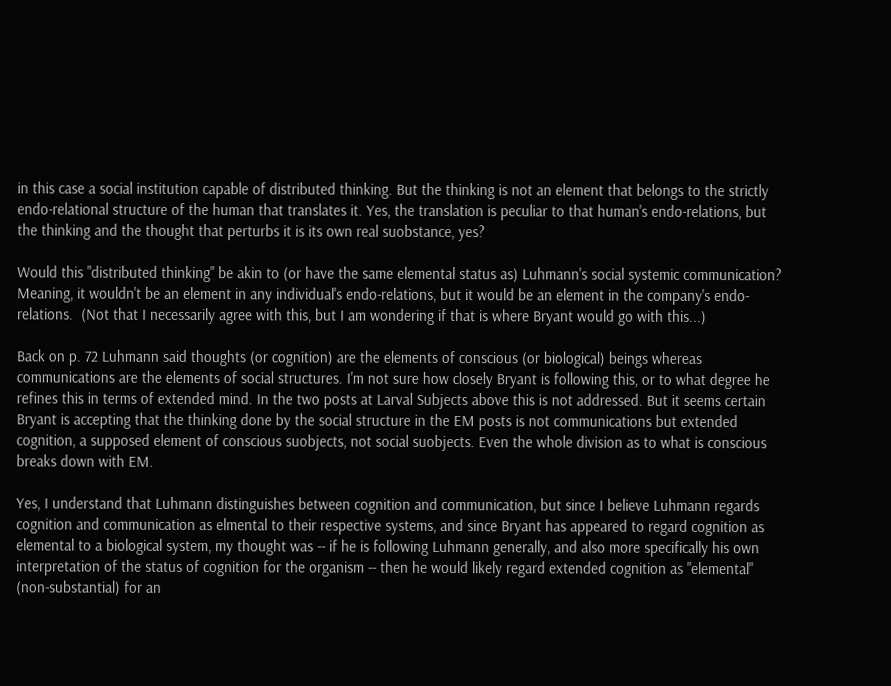in this case a social institution capable of distributed thinking. But the thinking is not an element that belongs to the strictly endo-relational structure of the human that translates it. Yes, the translation is peculiar to that human's endo-relations, but the thinking and the thought that perturbs it is its own real suobstance, yes?

Would this "distributed thinking" be akin to (or have the same elemental status as) Luhmann's social systemic communication?  Meaning, it wouldn't be an element in any individual's endo-relations, but it would be an element in the company's endo-relations.  (Not that I necessarily agree with this, but I am wondering if that is where Bryant would go with this...)

Back on p. 72 Luhmann said thoughts (or cognition) are the elements of conscious (or biological) beings whereas communications are the elements of social structures. I'm not sure how closely Bryant is following this, or to what degree he refines this in terms of extended mind. In the two posts at Larval Subjects above this is not addressed. But it seems certain Bryant is accepting that the thinking done by the social structure in the EM posts is not communications but extended cognition, a supposed element of conscious suobjects, not social suobjects. Even the whole division as to what is conscious breaks down with EM.

Yes, I understand that Luhmann distinguishes between cognition and communication, but since I believe Luhmann regards cognition and communication as elmental to their respective systems, and since Bryant has appeared to regard cognition as elemental to a biological system, my thought was -- if he is following Luhmann generally, and also more specifically his own interpretation of the status of cognition for the organism -- then he would likely regard extended cognition as "elemental" (non-substantial) for an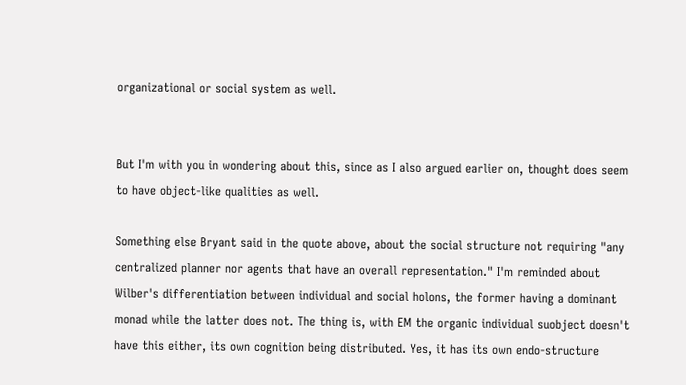organizational or social system as well.


But I'm with you in wondering about this, since as I also argued earlier on, thought does seem to have object-like qualities as well.

Something else Bryant said in the quote above, about the social structure not requiring "any centralized planner nor agents that have an overall representation." I'm reminded about Wilber's differentiation between individual and social holons, the former having a dominant monad while the latter does not. The thing is, with EM the organic individual suobject doesn't have this either, its own cognition being distributed. Yes, it has its own endo-structure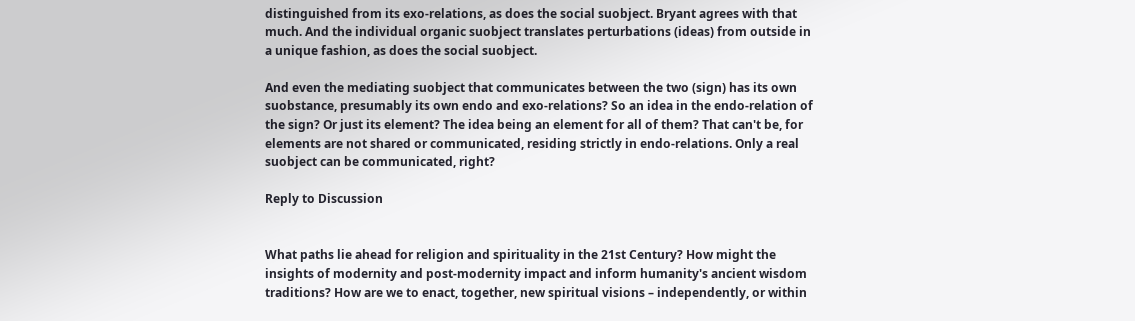distinguished from its exo-relations, as does the social suobject. Bryant agrees with that much. And the individual organic suobject translates perturbations (ideas) from outside in a unique fashion, as does the social suobject.

And even the mediating suobject that communicates between the two (sign) has its own suobstance, presumably its own endo and exo-relations? So an idea in the endo-relation of the sign? Or just its element? The idea being an element for all of them? That can't be, for elements are not shared or communicated, residing strictly in endo-relations. Only a real suobject can be communicated, right?

Reply to Discussion


What paths lie ahead for religion and spirituality in the 21st Century? How might the insights of modernity and post-modernity impact and inform humanity's ancient wisdom traditions? How are we to enact, together, new spiritual visions – independently, or within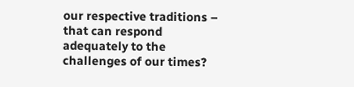our respective traditions – that can respond adequately to the challenges of our times?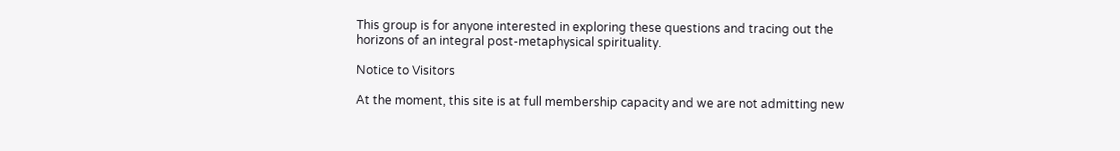This group is for anyone interested in exploring these questions and tracing out the horizons of an integral post-metaphysical spirituality.

Notice to Visitors

At the moment, this site is at full membership capacity and we are not admitting new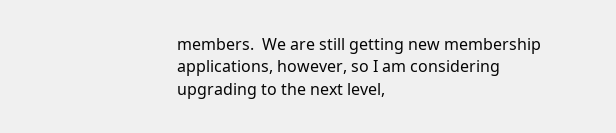members.  We are still getting new membership applications, however, so I am considering upgrading to the next level,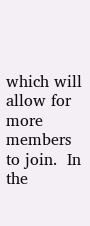which will allow for more members to join.  In the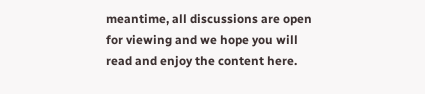meantime, all discussions are open for viewing and we hope you will read and enjoy the content here.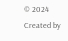© 2024   Created by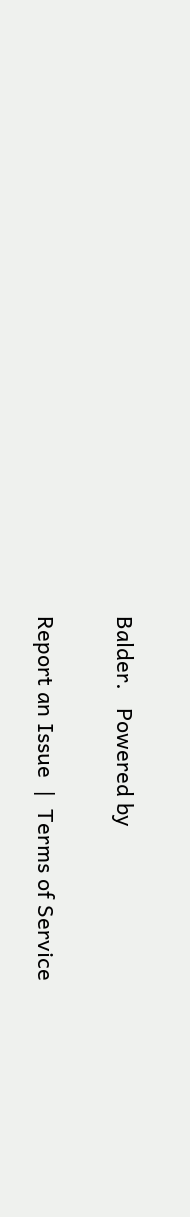Balder.   Powered by

Report an Issue  |  Terms of Service